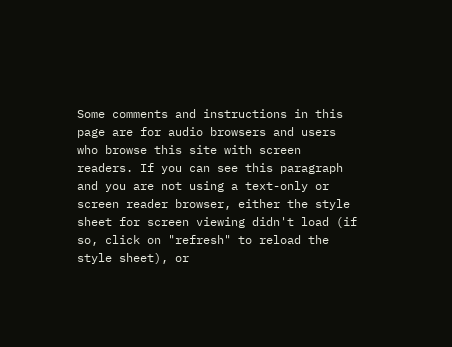Some comments and instructions in this page are for audio browsers and users who browse this site with screen readers. If you can see this paragraph and you are not using a text-only or screen reader browser, either the style sheet for screen viewing didn't load (if so, click on "refresh" to reload the style sheet), or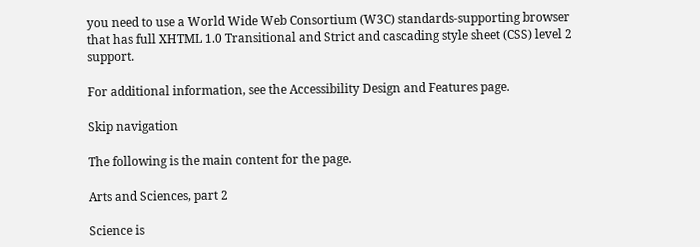you need to use a World Wide Web Consortium (W3C) standards-supporting browser that has full XHTML 1.0 Transitional and Strict and cascading style sheet (CSS) level 2 support.

For additional information, see the Accessibility Design and Features page.

Skip navigation

The following is the main content for the page.

Arts and Sciences, part 2

Science is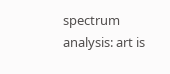spectrum analysis: art is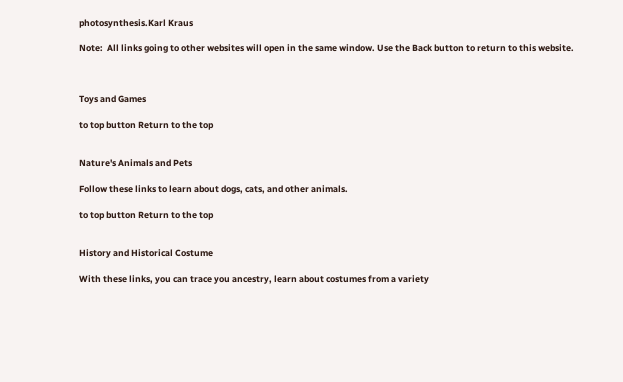photosynthesis.Karl Kraus

Note:  All links going to other websites will open in the same window. Use the Back button to return to this website.



Toys and Games

to top button Return to the top


Nature's Animals and Pets

Follow these links to learn about dogs, cats, and other animals.

to top button Return to the top


History and Historical Costume

With these links, you can trace you ancestry, learn about costumes from a variety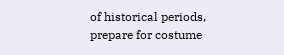of historical periods, prepare for costume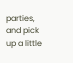parties, and pick up a little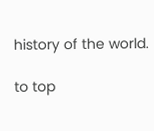history of the world.

to top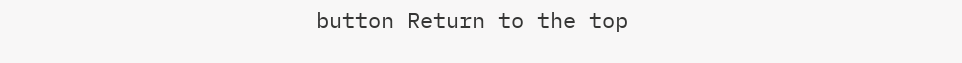button Return to the top